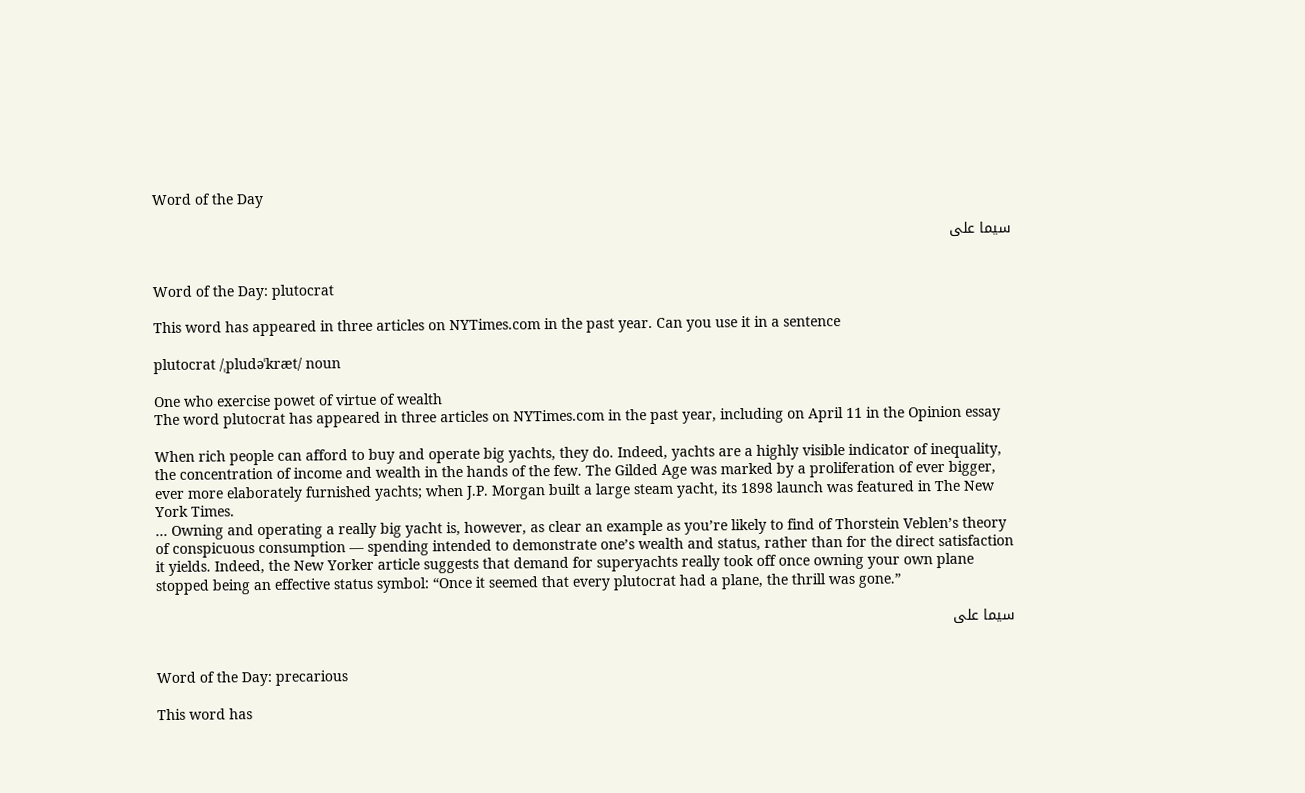Word of the Day

سیما علی


Word of the Day: plutocrat

This word has appeared in three articles on NYTimes.com in the past year. Can you use it in a sentence

plutocrat /ˌpludəˈkræt/ noun

One who exercise powet of virtue of wealth
The word plutocrat has appeared in three articles on NYTimes.com in the past year, including on April 11 in the Opinion essay

When rich people can afford to buy and operate big yachts, they do. Indeed, yachts are a highly visible indicator of inequality, the concentration of income and wealth in the hands of the few. The Gilded Age was marked by a proliferation of ever bigger, ever more elaborately furnished yachts; when J.P. Morgan built a large steam yacht, its 1898 launch was featured in The New York Times.
… Owning and operating a really big yacht is, however, as clear an example as you’re likely to find of Thorstein Veblen’s theory of conspicuous consumption — spending intended to demonstrate one’s wealth and status, rather than for the direct satisfaction it yields. Indeed, the New Yorker article suggests that demand for superyachts really took off once owning your own plane stopped being an effective status symbol: “Once it seemed that every plutocrat had a plane, the thrill was gone.”

سیما علی


Word of the Day: precarious

This word has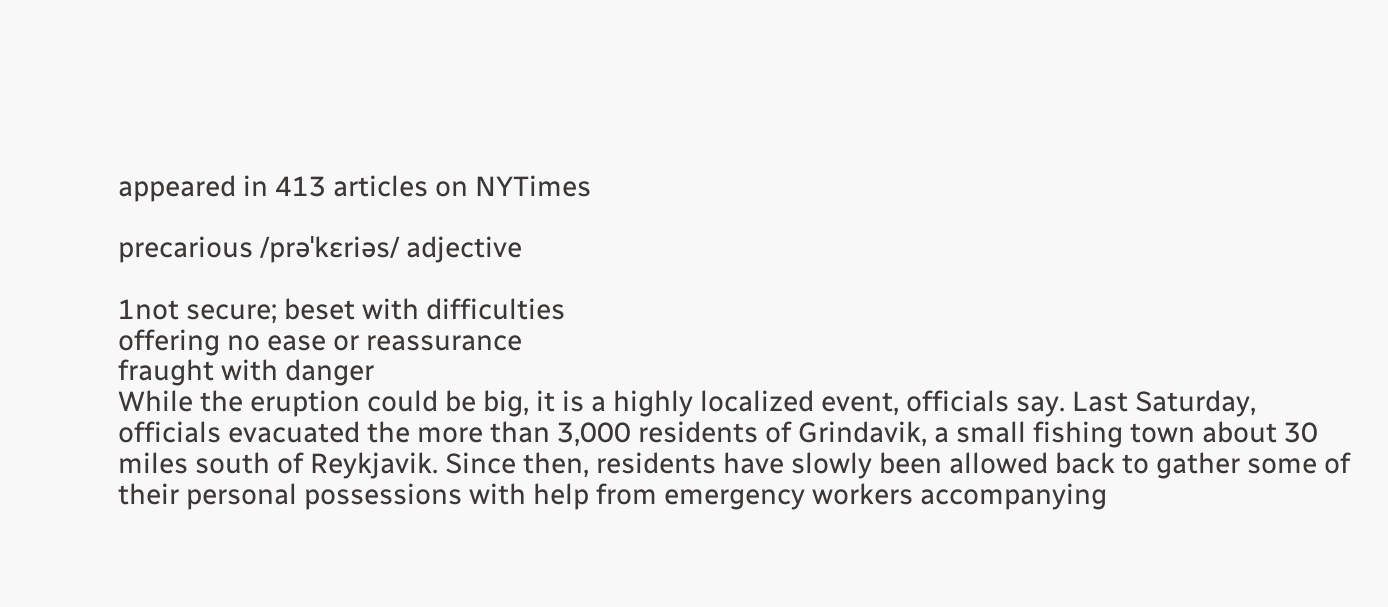appeared in 413 articles on NYTimes

precarious /prəˈkɛriəs/ adjective

1not secure; beset with difficulties
offering no ease or reassurance
fraught with danger
While the eruption could be big, it is a highly localized event, officials say. Last Saturday, officials evacuated the more than 3,000 residents of Grindavik, a small fishing town about 30 miles south of Reykjavik. Since then, residents have slowly been allowed back to gather some of their personal possessions with help from emergency workers accompanying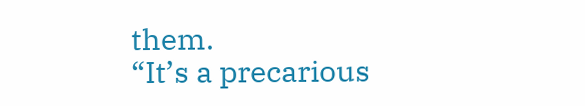them.
“It’s a precarious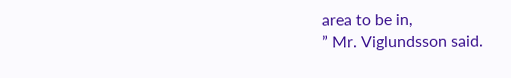area to be in,
” Mr. Viglundsson said.